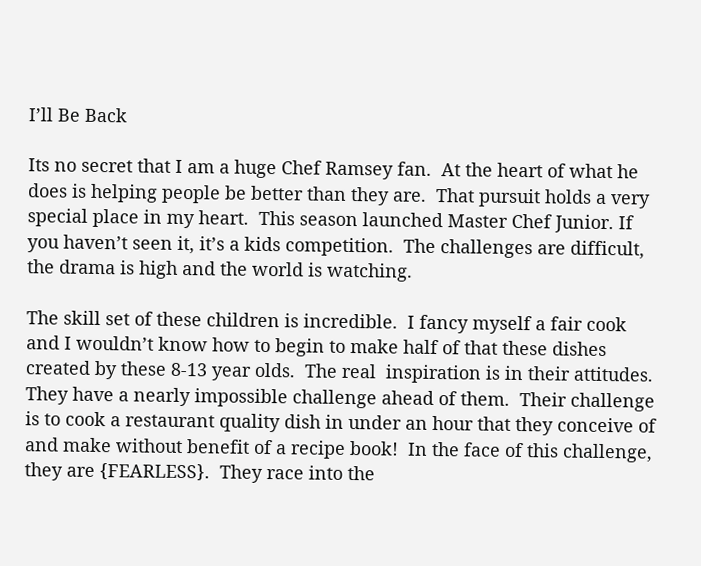I’ll Be Back

Its no secret that I am a huge Chef Ramsey fan.  At the heart of what he does is helping people be better than they are.  That pursuit holds a very special place in my heart.  This season launched Master Chef Junior. If you haven’t seen it, it’s a kids competition.  The challenges are difficult, the drama is high and the world is watching.

The skill set of these children is incredible.  I fancy myself a fair cook and I wouldn’t know how to begin to make half of that these dishes created by these 8-13 year olds.  The real  inspiration is in their attitudes.  They have a nearly impossible challenge ahead of them.  Their challenge is to cook a restaurant quality dish in under an hour that they conceive of and make without benefit of a recipe book!  In the face of this challenge, they are {FEARLESS}.  They race into the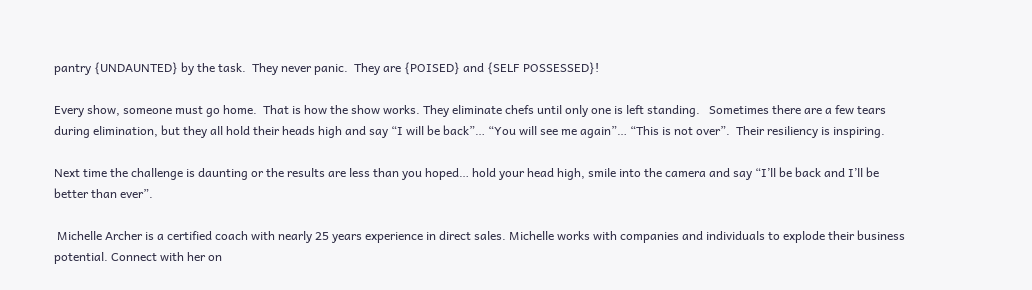pantry {UNDAUNTED} by the task.  They never panic.  They are {POISED} and {SELF POSSESSED}!

Every show, someone must go home.  That is how the show works. They eliminate chefs until only one is left standing.   Sometimes there are a few tears during elimination, but they all hold their heads high and say “I will be back”… “You will see me again”… “This is not over”.  Their resiliency is inspiring.

Next time the challenge is daunting or the results are less than you hoped… hold your head high, smile into the camera and say “I’ll be back and I’ll be better than ever”.

 Michelle Archer is a certified coach with nearly 25 years experience in direct sales. Michelle works with companies and individuals to explode their business potential. Connect with her on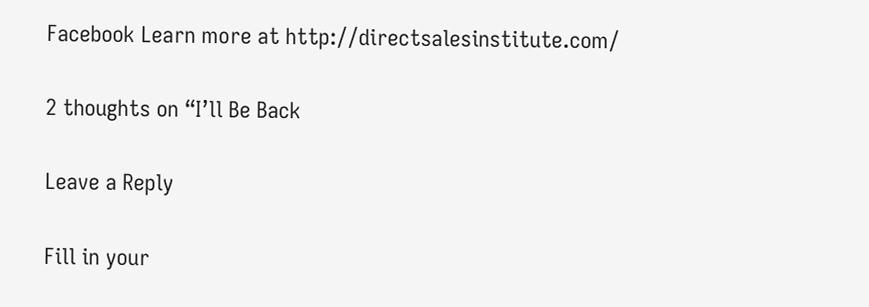Facebook Learn more at http://directsalesinstitute.com/

2 thoughts on “I’ll Be Back

Leave a Reply

Fill in your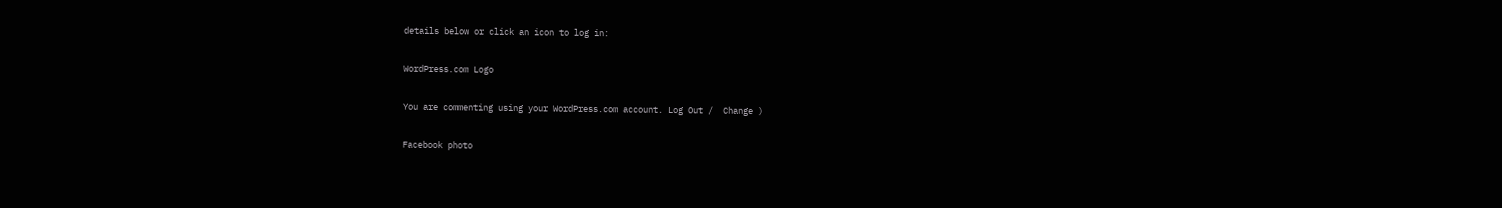details below or click an icon to log in:

WordPress.com Logo

You are commenting using your WordPress.com account. Log Out /  Change )

Facebook photo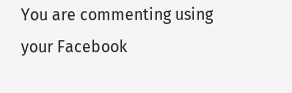You are commenting using your Facebook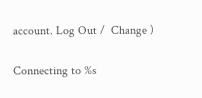account. Log Out /  Change )

Connecting to %s